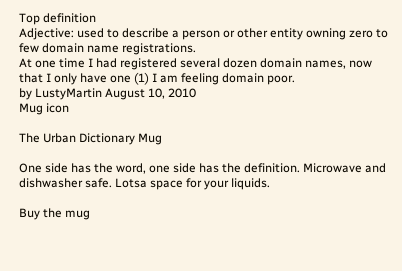Top definition
Adjective: used to describe a person or other entity owning zero to few domain name registrations.
At one time I had registered several dozen domain names, now that I only have one (1) I am feeling domain poor.
by LustyMartin August 10, 2010
Mug icon

The Urban Dictionary Mug

One side has the word, one side has the definition. Microwave and dishwasher safe. Lotsa space for your liquids.

Buy the mug